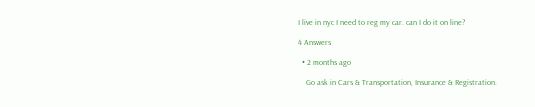I live in nyc I need to reg my car. can I do it on line?

4 Answers

  • 2 months ago

    Go ask in Cars & Transportation, Insurance & Registration.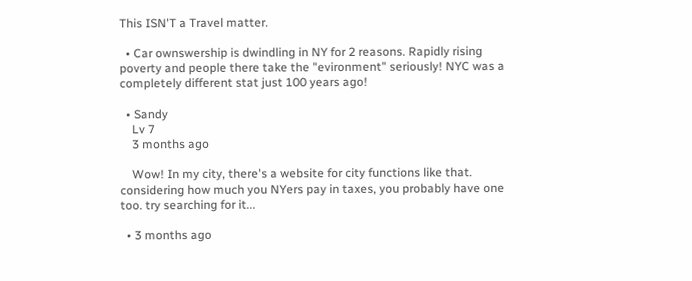This ISN'T a Travel matter.

  • Car ownswership is dwindling in NY for 2 reasons. Rapidly rising poverty and people there take the "evironment" seriously! NYC was a completely different stat just 100 years ago!

  • Sandy
    Lv 7
    3 months ago

    Wow! In my city, there's a website for city functions like that. considering how much you NYers pay in taxes, you probably have one too. try searching for it...

  • 3 months ago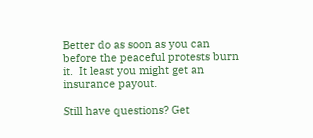Better do as soon as you can before the peaceful protests burn it.  It least you might get an insurance payout.

Still have questions? Get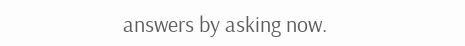answers by asking now.